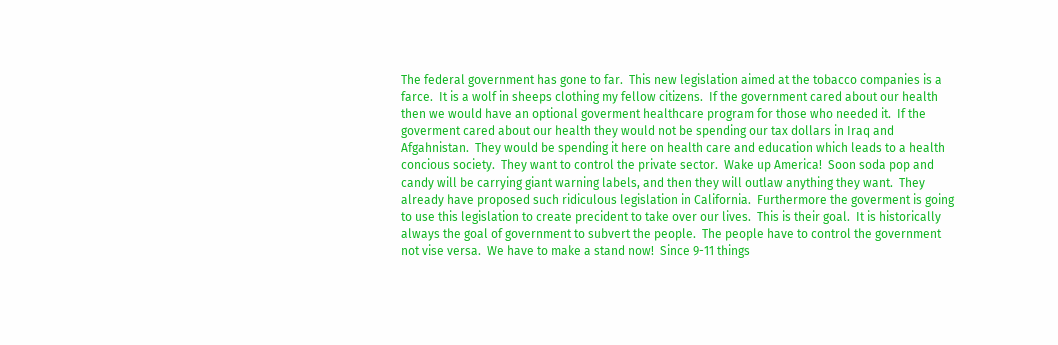The federal government has gone to far.  This new legislation aimed at the tobacco companies is a farce.  It is a wolf in sheeps clothing my fellow citizens.  If the government cared about our health then we would have an optional goverment healthcare program for those who needed it.  If the goverment cared about our health they would not be spending our tax dollars in Iraq and Afgahnistan.  They would be spending it here on health care and education which leads to a health concious society.  They want to control the private sector.  Wake up America!  Soon soda pop and candy will be carrying giant warning labels, and then they will outlaw anything they want.  They already have proposed such ridiculous legislation in California.  Furthermore the goverment is going to use this legislation to create precident to take over our lives.  This is their goal.  It is historically always the goal of government to subvert the people.  The people have to control the government not vise versa.  We have to make a stand now!  Since 9-11 things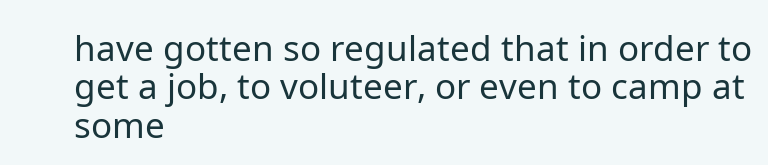have gotten so regulated that in order to get a job, to voluteer, or even to camp at some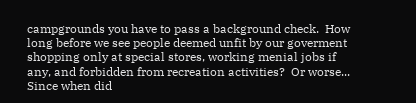campgrounds you have to pass a background check.  How long before we see people deemed unfit by our goverment shopping only at special stores, working menial jobs if any, and forbidden from recreation activities?  Or worse... Since when did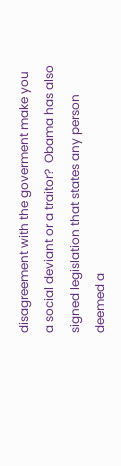disagreement with the goverment make you a social deviant or a traitor?  Obama has also signed legislation that states any person deemed a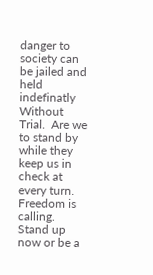danger to society can be jailed and held indefinatly Without Trial.  Are we to stand by while they keep us in check at every turn.  Freedom is calling.  Stand up now or be a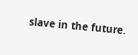slave in the future.